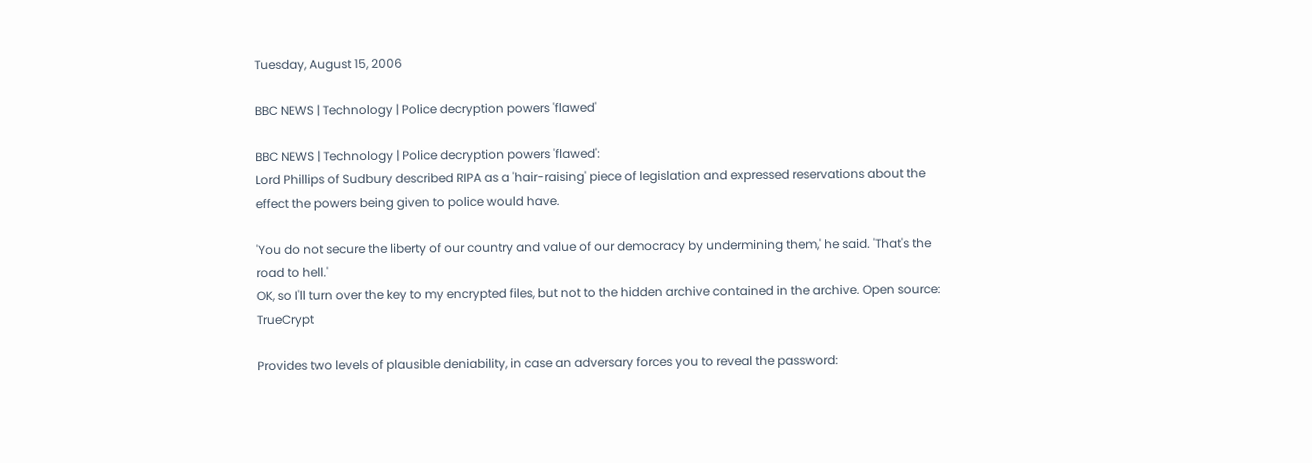Tuesday, August 15, 2006

BBC NEWS | Technology | Police decryption powers 'flawed'

BBC NEWS | Technology | Police decryption powers 'flawed':
Lord Phillips of Sudbury described RIPA as a 'hair-raising' piece of legislation and expressed reservations about the effect the powers being given to police would have.

'You do not secure the liberty of our country and value of our democracy by undermining them,' he said. 'That's the road to hell.'
OK, so I'll turn over the key to my encrypted files, but not to the hidden archive contained in the archive. Open source: TrueCrypt

Provides two levels of plausible deniability, in case an adversary forces you to reveal the password: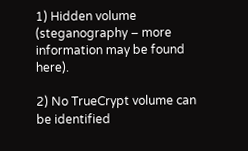1) Hidden volume (steganography – more information may be found here).

2) No TrueCrypt volume can be identified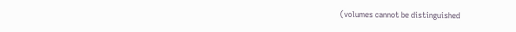(volumes cannot be distinguished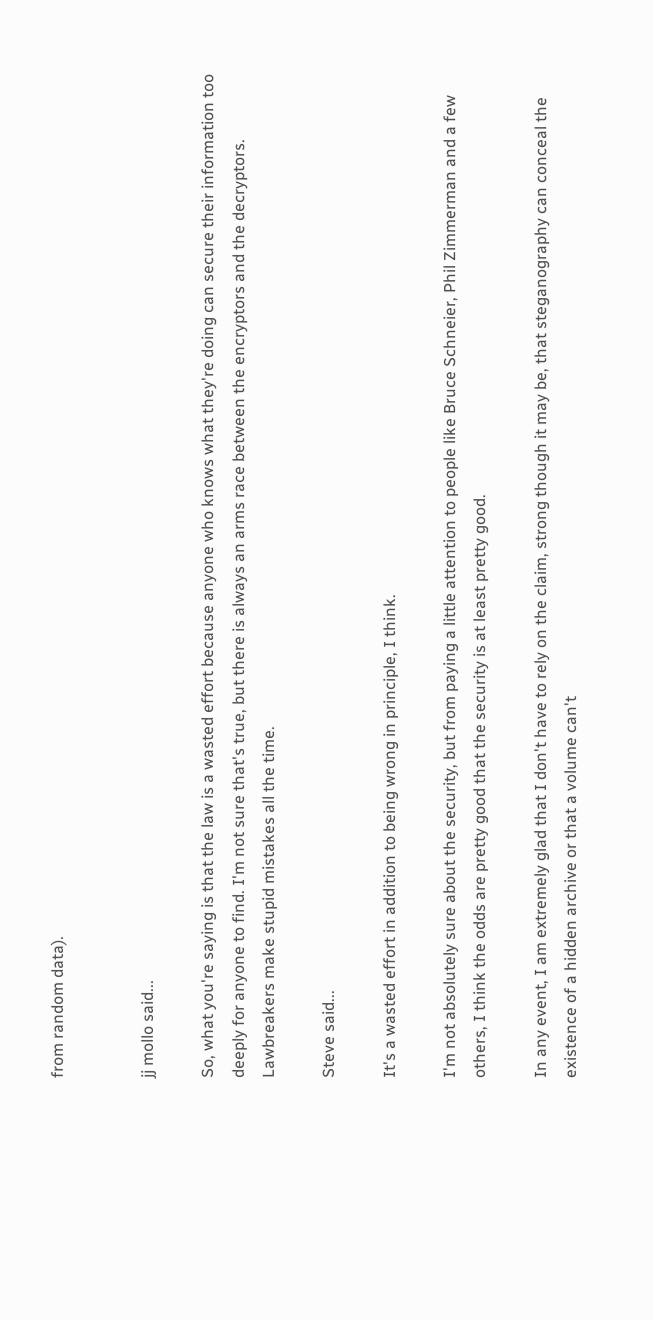from random data).


jj mollo said...

So, what you're saying is that the law is a wasted effort because anyone who knows what they're doing can secure their information too deeply for anyone to find. I'm not sure that's true, but there is always an arms race between the encryptors and the decryptors. Lawbreakers make stupid mistakes all the time.

Steve said...

It's a wasted effort in addition to being wrong in principle, I think.

I'm not absolutely sure about the security, but from paying a little attention to people like Bruce Schneier, Phil Zimmerman and a few others, I think the odds are pretty good that the security is at least pretty good.

In any event, I am extremely glad that I don't have to rely on the claim, strong though it may be, that steganography can conceal the existence of a hidden archive or that a volume can't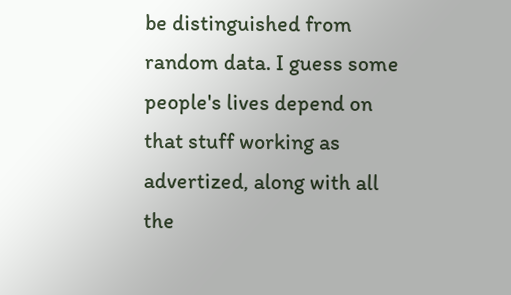be distinguished from random data. I guess some people's lives depend on that stuff working as advertized, along with all the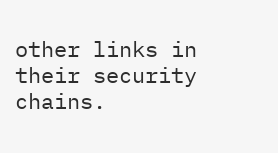other links in their security chains.